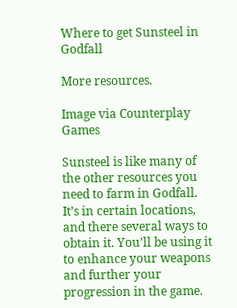Where to get Sunsteel in Godfall

More resources.

Image via Counterplay Games

Sunsteel is like many of the other resources you need to farm in Godfall. It’s in certain locations, and there several ways to obtain it. You’ll be using it to enhance your weapons and further your progression in the game.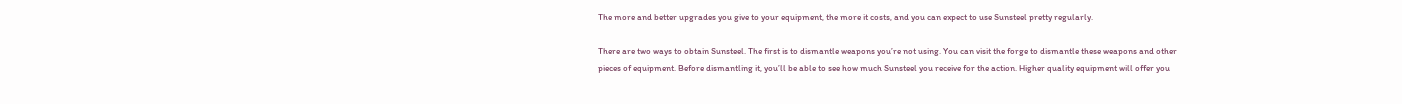The more and better upgrades you give to your equipment, the more it costs, and you can expect to use Sunsteel pretty regularly.

There are two ways to obtain Sunsteel. The first is to dismantle weapons you’re not using. You can visit the forge to dismantle these weapons and other pieces of equipment. Before dismantling it, you’ll be able to see how much Sunsteel you receive for the action. Higher quality equipment will offer you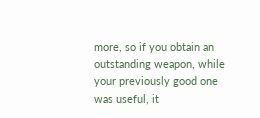more, so if you obtain an outstanding weapon, while your previously good one was useful, it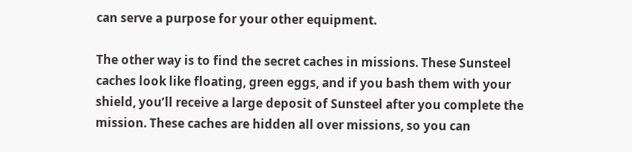can serve a purpose for your other equipment.

The other way is to find the secret caches in missions. These Sunsteel caches look like floating, green eggs, and if you bash them with your shield, you’ll receive a large deposit of Sunsteel after you complete the mission. These caches are hidden all over missions, so you can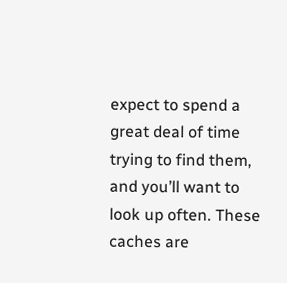expect to spend a great deal of time trying to find them, and you’ll want to look up often. These caches are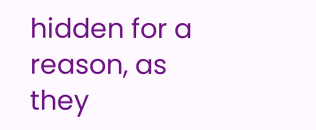hidden for a reason, as they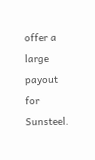offer a large payout for Sunsteel.